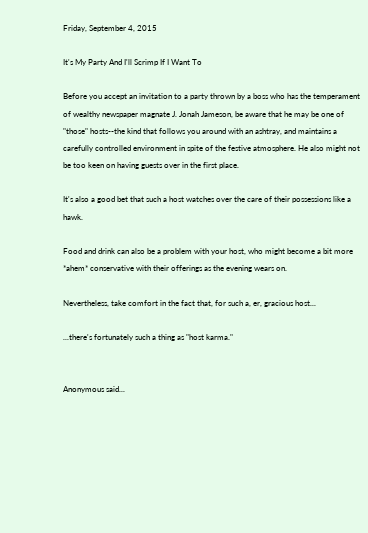Friday, September 4, 2015

It's My Party And I'll Scrimp If I Want To

Before you accept an invitation to a party thrown by a boss who has the temperament of wealthy newspaper magnate J. Jonah Jameson, be aware that he may be one of "those" hosts--the kind that follows you around with an ashtray, and maintains a carefully controlled environment in spite of the festive atmosphere. He also might not be too keen on having guests over in the first place.

It's also a good bet that such a host watches over the care of their possessions like a hawk.

Food and drink can also be a problem with your host, who might become a bit more *ahem* conservative with their offerings as the evening wears on.

Nevertheless, take comfort in the fact that, for such a, er, gracious host...

...there's fortunately such a thing as "host karma."


Anonymous said...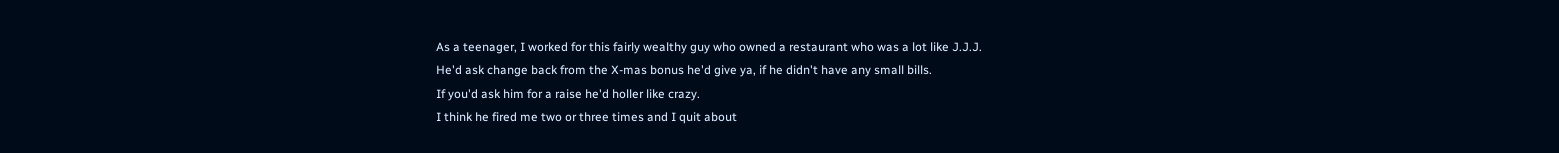As a teenager, I worked for this fairly wealthy guy who owned a restaurant who was a lot like J.J.J.
He'd ask change back from the X-mas bonus he'd give ya, if he didn't have any small bills.
If you'd ask him for a raise he'd holler like crazy.
I think he fired me two or three times and I quit about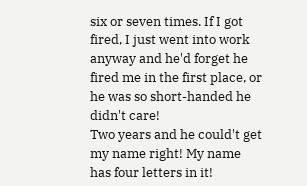six or seven times. If I got fired, I just went into work anyway and he'd forget he fired me in the first place, or he was so short-handed he didn't care!
Two years and he could't get my name right! My name has four letters in it!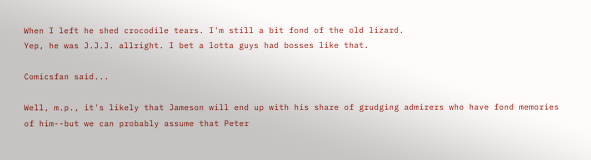When I left he shed crocodile tears. I'm still a bit fond of the old lizard.
Yep, he was J.J.J. allright. I bet a lotta guys had bosses like that.

Comicsfan said...

Well, m.p., it's likely that Jameson will end up with his share of grudging admirers who have fond memories of him--but we can probably assume that Peter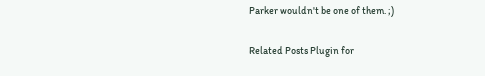Parker wouldn't be one of them. ;)

Related Posts Plugin for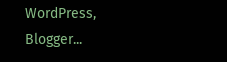WordPress, Blogger...